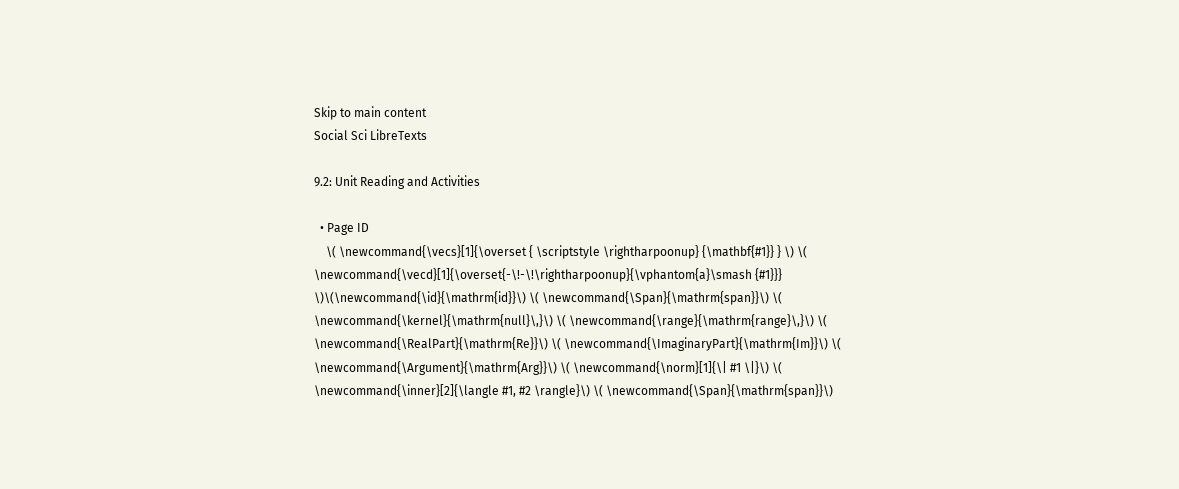Skip to main content
Social Sci LibreTexts

9.2: Unit Reading and Activities

  • Page ID
    \( \newcommand{\vecs}[1]{\overset { \scriptstyle \rightharpoonup} {\mathbf{#1}} } \) \( \newcommand{\vecd}[1]{\overset{-\!-\!\rightharpoonup}{\vphantom{a}\smash {#1}}} \)\(\newcommand{\id}{\mathrm{id}}\) \( \newcommand{\Span}{\mathrm{span}}\) \( \newcommand{\kernel}{\mathrm{null}\,}\) \( \newcommand{\range}{\mathrm{range}\,}\) \( \newcommand{\RealPart}{\mathrm{Re}}\) \( \newcommand{\ImaginaryPart}{\mathrm{Im}}\) \( \newcommand{\Argument}{\mathrm{Arg}}\) \( \newcommand{\norm}[1]{\| #1 \|}\) \( \newcommand{\inner}[2]{\langle #1, #2 \rangle}\) \( \newcommand{\Span}{\mathrm{span}}\)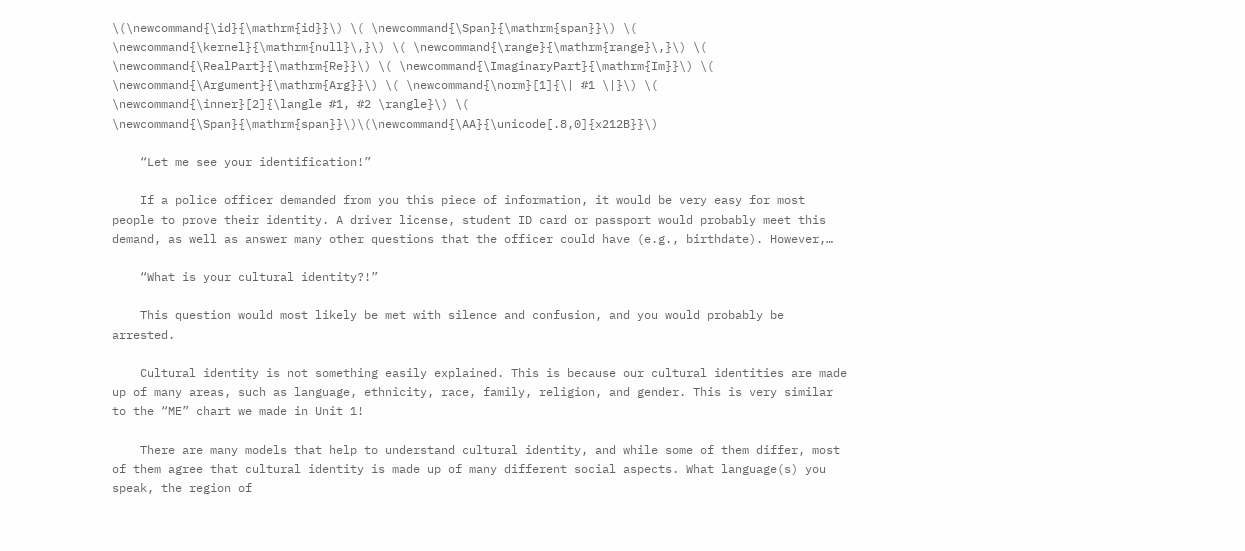\(\newcommand{\id}{\mathrm{id}}\) \( \newcommand{\Span}{\mathrm{span}}\) \( \newcommand{\kernel}{\mathrm{null}\,}\) \( \newcommand{\range}{\mathrm{range}\,}\) \( \newcommand{\RealPart}{\mathrm{Re}}\) \( \newcommand{\ImaginaryPart}{\mathrm{Im}}\) \( \newcommand{\Argument}{\mathrm{Arg}}\) \( \newcommand{\norm}[1]{\| #1 \|}\) \( \newcommand{\inner}[2]{\langle #1, #2 \rangle}\) \( \newcommand{\Span}{\mathrm{span}}\)\(\newcommand{\AA}{\unicode[.8,0]{x212B}}\)

    “Let me see your identification!”

    If a police officer demanded from you this piece of information, it would be very easy for most people to prove their identity. A driver license, student ID card or passport would probably meet this demand, as well as answer many other questions that the officer could have (e.g., birthdate). However,…

    “What is your cultural identity?!”

    This question would most likely be met with silence and confusion, and you would probably be arrested.

    Cultural identity is not something easily explained. This is because our cultural identities are made up of many areas, such as language, ethnicity, race, family, religion, and gender. This is very similar to the “ME” chart we made in Unit 1!

    There are many models that help to understand cultural identity, and while some of them differ, most of them agree that cultural identity is made up of many different social aspects. What language(s) you speak, the region of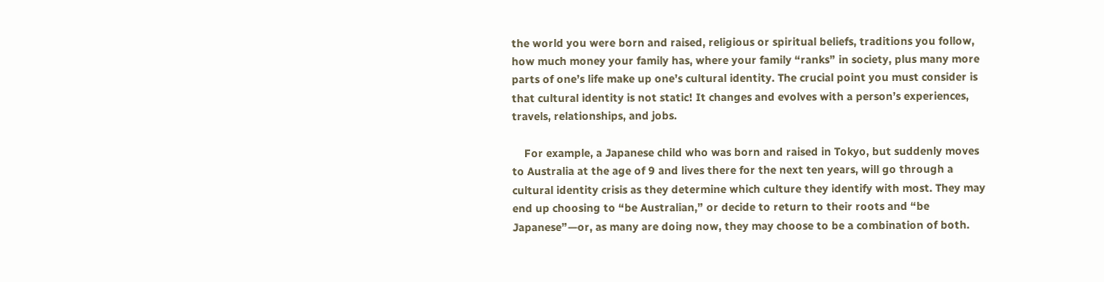the world you were born and raised, religious or spiritual beliefs, traditions you follow, how much money your family has, where your family “ranks” in society, plus many more parts of one’s life make up one’s cultural identity. The crucial point you must consider is that cultural identity is not static! It changes and evolves with a person’s experiences, travels, relationships, and jobs.

    For example, a Japanese child who was born and raised in Tokyo, but suddenly moves to Australia at the age of 9 and lives there for the next ten years, will go through a cultural identity crisis as they determine which culture they identify with most. They may end up choosing to “be Australian,” or decide to return to their roots and “be Japanese”—or, as many are doing now, they may choose to be a combination of both.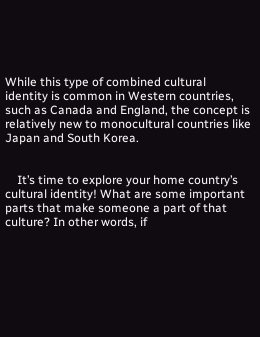While this type of combined cultural identity is common in Western countries, such as Canada and England, the concept is relatively new to monocultural countries like Japan and South Korea.


    It’s time to explore your home country’s cultural identity! What are some important parts that make someone a part of that culture? In other words, if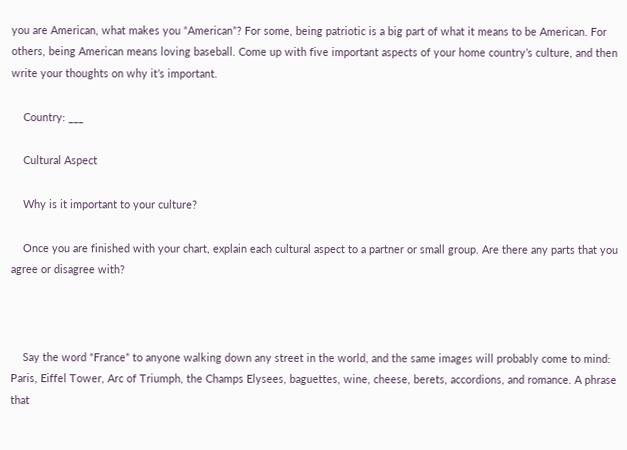you are American, what makes you “American”? For some, being patriotic is a big part of what it means to be American. For others, being American means loving baseball. Come up with five important aspects of your home country’s culture, and then write your thoughts on why it’s important.

    Country: ___

    Cultural Aspect

    Why is it important to your culture?

    Once you are finished with your chart, explain each cultural aspect to a partner or small group. Are there any parts that you agree or disagree with?



    Say the word “France” to anyone walking down any street in the world, and the same images will probably come to mind: Paris, Eiffel Tower, Arc of Triumph, the Champs Elysees, baguettes, wine, cheese, berets, accordions, and romance. A phrase that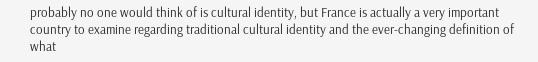probably no one would think of is cultural identity, but France is actually a very important country to examine regarding traditional cultural identity and the ever-changing definition of what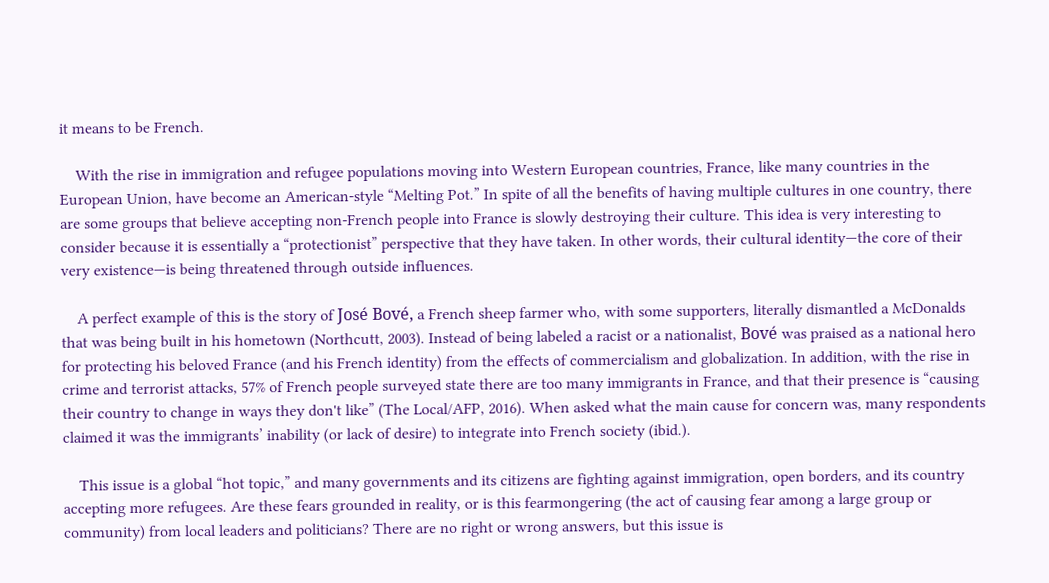it means to be French.

    With the rise in immigration and refugee populations moving into Western European countries, France, like many countries in the European Union, have become an American-style “Melting Pot.” In spite of all the benefits of having multiple cultures in one country, there are some groups that believe accepting non-French people into France is slowly destroying their culture. This idea is very interesting to consider because it is essentially a “protectionist” perspective that they have taken. In other words, their cultural identity—the core of their very existence—is being threatened through outside influences.

    A perfect example of this is the story of José Bové, a French sheep farmer who, with some supporters, literally dismantled a McDonalds that was being built in his hometown (Northcutt, 2003). Instead of being labeled a racist or a nationalist, Bové was praised as a national hero for protecting his beloved France (and his French identity) from the effects of commercialism and globalization. In addition, with the rise in crime and terrorist attacks, 57% of French people surveyed state there are too many immigrants in France, and that their presence is “causing their country to change in ways they don't like” (The Local/AFP, 2016). When asked what the main cause for concern was, many respondents claimed it was the immigrants’ inability (or lack of desire) to integrate into French society (ibid.).

    This issue is a global “hot topic,” and many governments and its citizens are fighting against immigration, open borders, and its country accepting more refugees. Are these fears grounded in reality, or is this fearmongering (the act of causing fear among a large group or community) from local leaders and politicians? There are no right or wrong answers, but this issue is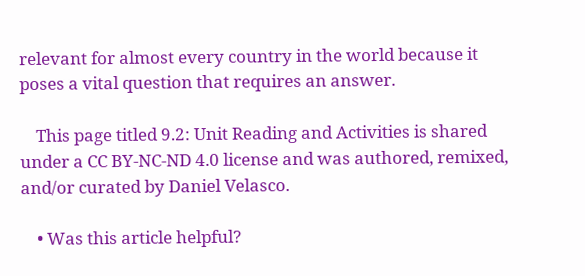relevant for almost every country in the world because it poses a vital question that requires an answer.

    This page titled 9.2: Unit Reading and Activities is shared under a CC BY-NC-ND 4.0 license and was authored, remixed, and/or curated by Daniel Velasco.

    • Was this article helpful?